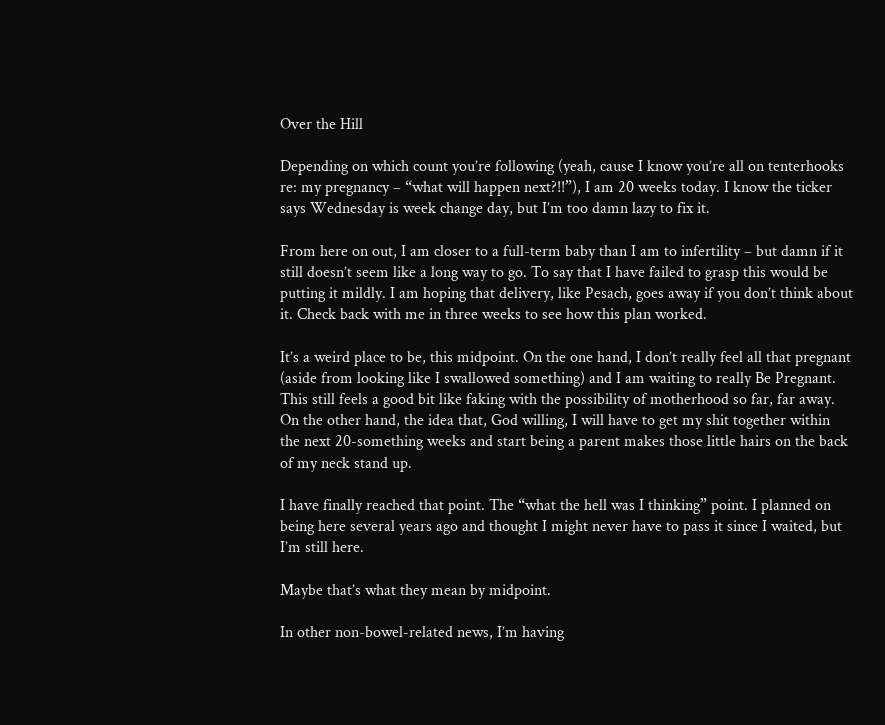Over the Hill

Depending on which count you’re following (yeah, cause I know you’re all on tenterhooks re: my pregnancy – “what will happen next?!!”), I am 20 weeks today. I know the ticker says Wednesday is week change day, but I’m too damn lazy to fix it.

From here on out, I am closer to a full-term baby than I am to infertility – but damn if it still doesn’t seem like a long way to go. To say that I have failed to grasp this would be putting it mildly. I am hoping that delivery, like Pesach, goes away if you don’t think about it. Check back with me in three weeks to see how this plan worked.

It’s a weird place to be, this midpoint. On the one hand, I don’t really feel all that pregnant (aside from looking like I swallowed something) and I am waiting to really Be Pregnant. This still feels a good bit like faking with the possibility of motherhood so far, far away. On the other hand, the idea that, God willing, I will have to get my shit together within the next 20-something weeks and start being a parent makes those little hairs on the back of my neck stand up.

I have finally reached that point. The “what the hell was I thinking” point. I planned on being here several years ago and thought I might never have to pass it since I waited, but I’m still here.

Maybe that’s what they mean by midpoint.

In other non-bowel-related news, I’m having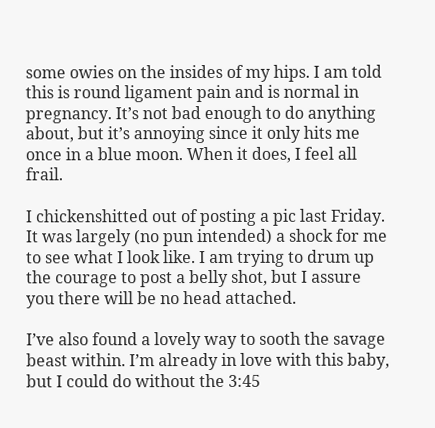some owies on the insides of my hips. I am told this is round ligament pain and is normal in pregnancy. It’s not bad enough to do anything about, but it’s annoying since it only hits me once in a blue moon. When it does, I feel all frail.

I chickenshitted out of posting a pic last Friday. It was largely (no pun intended) a shock for me to see what I look like. I am trying to drum up the courage to post a belly shot, but I assure you there will be no head attached.

I’ve also found a lovely way to sooth the savage beast within. I’m already in love with this baby, but I could do without the 3:45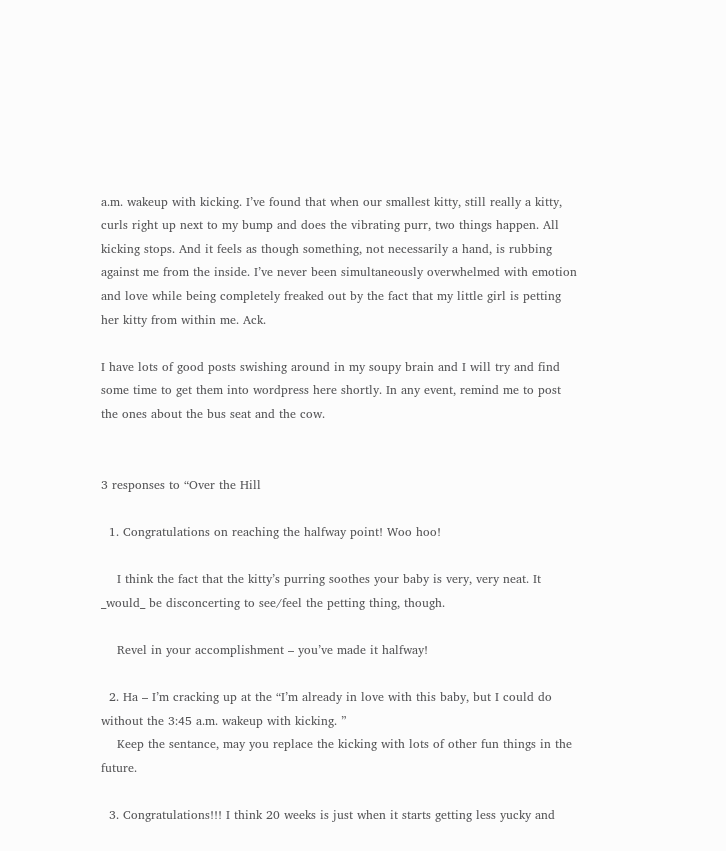a.m. wakeup with kicking. I’ve found that when our smallest kitty, still really a kitty, curls right up next to my bump and does the vibrating purr, two things happen. All kicking stops. And it feels as though something, not necessarily a hand, is rubbing against me from the inside. I’ve never been simultaneously overwhelmed with emotion and love while being completely freaked out by the fact that my little girl is petting her kitty from within me. Ack.

I have lots of good posts swishing around in my soupy brain and I will try and find some time to get them into wordpress here shortly. In any event, remind me to post the ones about the bus seat and the cow.


3 responses to “Over the Hill

  1. Congratulations on reaching the halfway point! Woo hoo!

    I think the fact that the kitty’s purring soothes your baby is very, very neat. It _would_ be disconcerting to see/feel the petting thing, though.

    Revel in your accomplishment – you’ve made it halfway!

  2. Ha – I’m cracking up at the “I’m already in love with this baby, but I could do without the 3:45 a.m. wakeup with kicking. ”
    Keep the sentance, may you replace the kicking with lots of other fun things in the future.

  3. Congratulations!!! I think 20 weeks is just when it starts getting less yucky and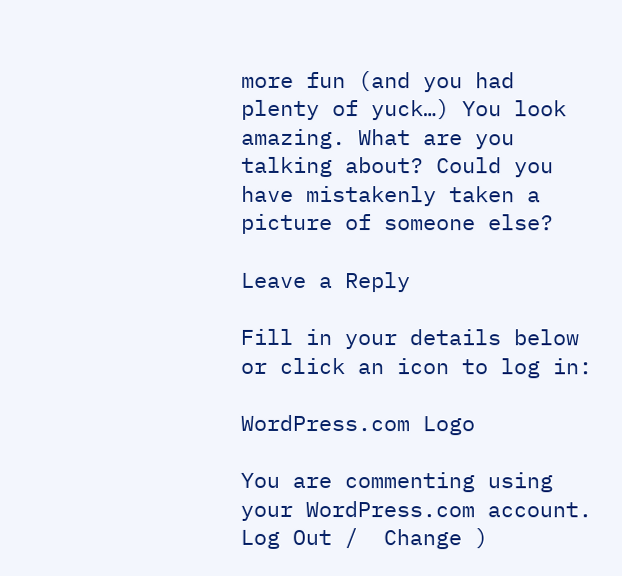more fun (and you had plenty of yuck…) You look amazing. What are you talking about? Could you have mistakenly taken a picture of someone else?

Leave a Reply

Fill in your details below or click an icon to log in:

WordPress.com Logo

You are commenting using your WordPress.com account. Log Out /  Change )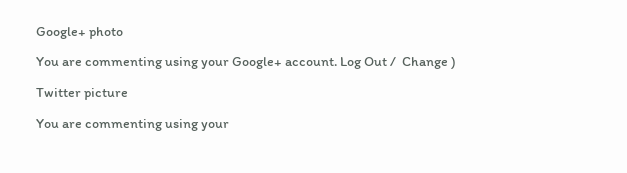Google+ photo

You are commenting using your Google+ account. Log Out /  Change )

Twitter picture

You are commenting using your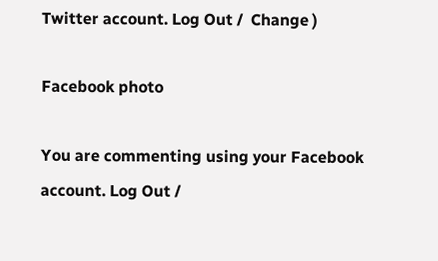Twitter account. Log Out /  Change )

Facebook photo

You are commenting using your Facebook account. Log Out /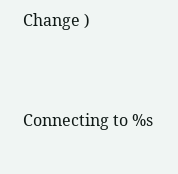Change )


Connecting to %s